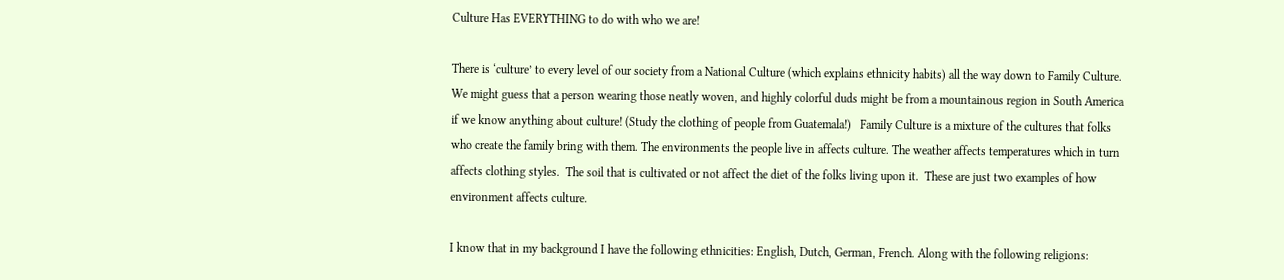Culture Has EVERYTHING to do with who we are!

There is ‘culture’ to every level of our society from a National Culture (which explains ethnicity habits) all the way down to Family Culture.  We might guess that a person wearing those neatly woven, and highly colorful duds might be from a mountainous region in South America if we know anything about culture! (Study the clothing of people from Guatemala!)   Family Culture is a mixture of the cultures that folks who create the family bring with them. The environments the people live in affects culture. The weather affects temperatures which in turn affects clothing styles.  The soil that is cultivated or not affect the diet of the folks living upon it.  These are just two examples of how environment affects culture.

I know that in my background I have the following ethnicities: English, Dutch, German, French. Along with the following religions: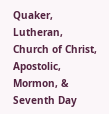Quaker, Lutheran, Church of Christ, Apostolic, Mormon, & Seventh Day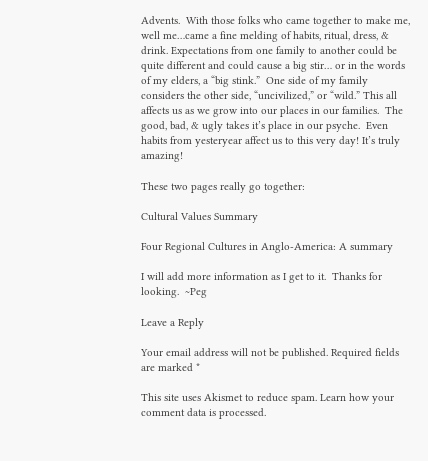Advents.  With those folks who came together to make me, well me…came a fine melding of habits, ritual, dress, & drink. Expectations from one family to another could be quite different and could cause a big stir… or in the words of my elders, a “big stink.”  One side of my family considers the other side, “uncivilized,” or “wild.” This all affects us as we grow into our places in our families.  The good, bad, & ugly takes it’s place in our psyche.  Even habits from yesteryear affect us to this very day! It’s truly amazing!

These two pages really go together:

Cultural Values Summary

Four Regional Cultures in Anglo-America: A summary

I will add more information as I get to it.  Thanks for looking.  ~Peg

Leave a Reply

Your email address will not be published. Required fields are marked *

This site uses Akismet to reduce spam. Learn how your comment data is processed.